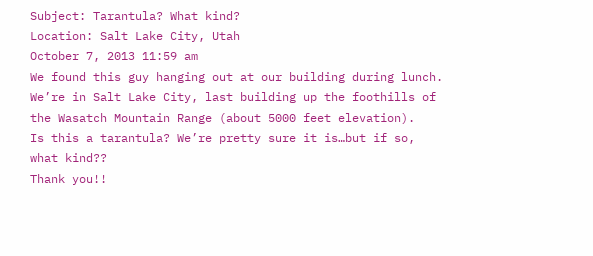Subject: Tarantula? What kind?
Location: Salt Lake City, Utah
October 7, 2013 11:59 am
We found this guy hanging out at our building during lunch.
We’re in Salt Lake City, last building up the foothills of the Wasatch Mountain Range (about 5000 feet elevation).
Is this a tarantula? We’re pretty sure it is…but if so, what kind??
Thank you!!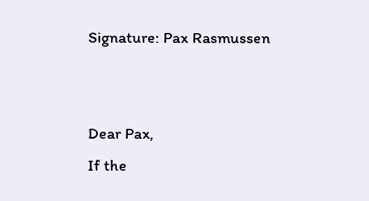Signature: Pax Rasmussen


Dear Pax,
If the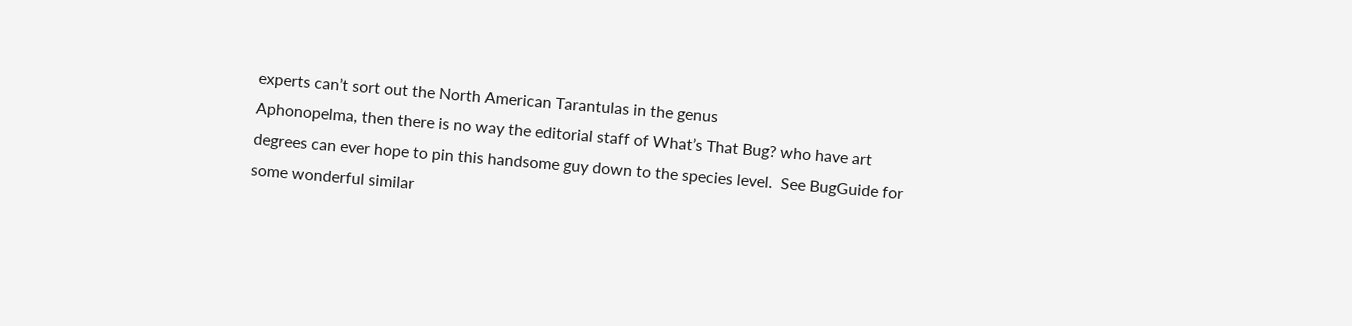experts can’t sort out the North American Tarantulas in the genus
Aphonopelma, then there is no way the editorial staff of What’s That Bug? who have art degrees can ever hope to pin this handsome guy down to the species level.  See BugGuide for some wonderful similar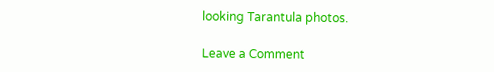looking Tarantula photos.

Leave a Comment